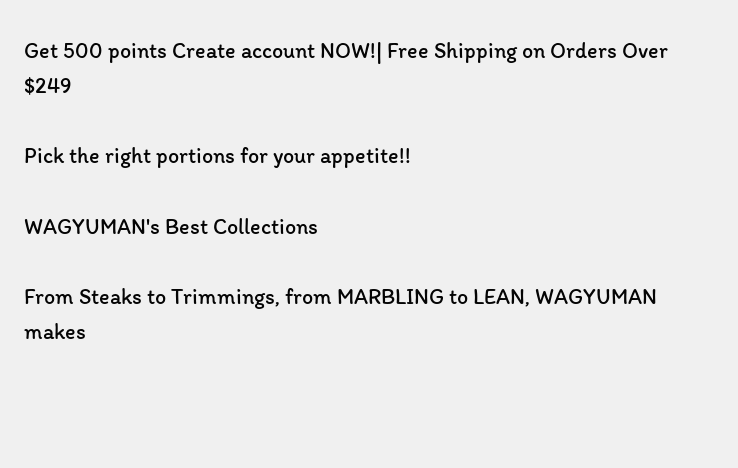Get 500 points Create account NOW!| Free Shipping on Orders Over $249

Pick the right portions for your appetite!!

WAGYUMAN's Best Collections

From Steaks to Trimmings, from MARBLING to LEAN, WAGYUMAN makes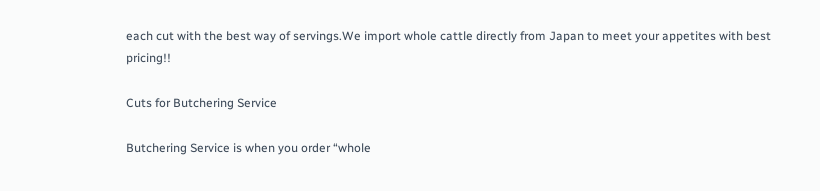each cut with the best way of servings.We import whole cattle directly from Japan to meet your appetites with best pricing!!

Cuts for Butchering Service

Butchering Service is when you order “whole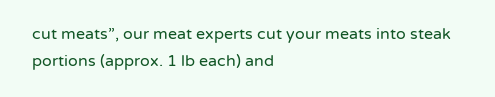cut meats”, our meat experts cut your meats into steak portions (approx. 1 lb each) and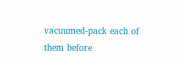vacuumed-pack each of them before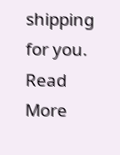shipping for you. Read More